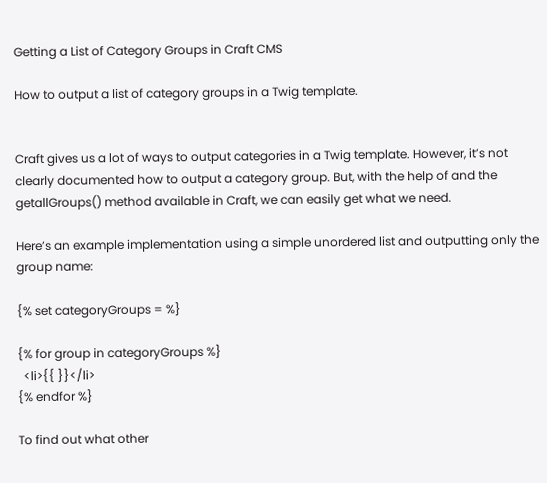Getting a List of Category Groups in Craft CMS

How to output a list of category groups in a Twig template.


Craft gives us a lot of ways to output categories in a Twig template. However, it’s not clearly documented how to output a category group. But, with the help of and the getallGroups() method available in Craft, we can easily get what we need.

Here’s an example implementation using a simple unordered list and outputting only the group name:

{% set categoryGroups = %}

{% for group in categoryGroups %}
  <li>{{ }}</li>
{% endfor %}

To find out what other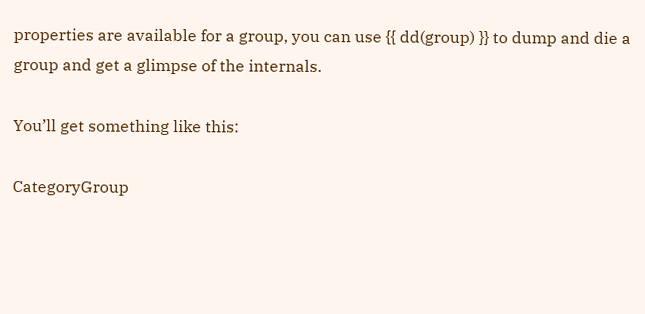properties are available for a group, you can use {{ dd(group) }} to dump and die a group and get a glimpse of the internals.

You’ll get something like this:

CategoryGroup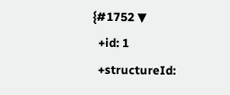{#1752 ▼
  +id: 1
  +structureId: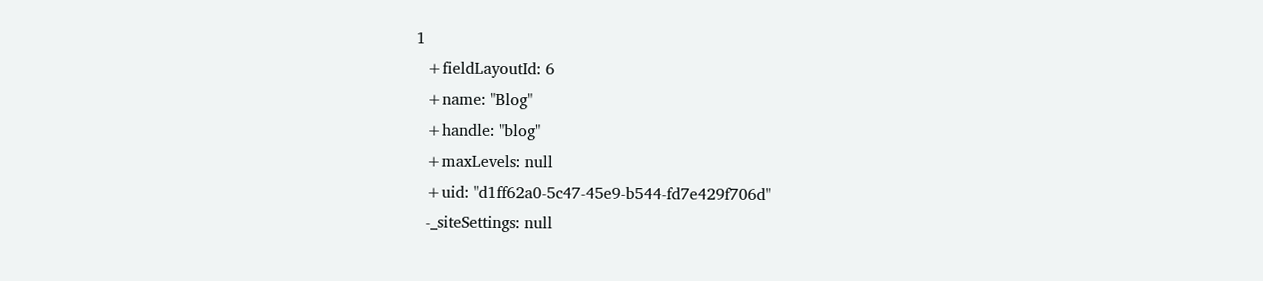1
  +fieldLayoutId: 6
  +name: "Blog"
  +handle: "blog"
  +maxLevels: null
  +uid: "d1ff62a0-5c47-45e9-b544-fd7e429f706d"
  -_siteSettings: null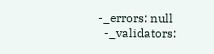-_errors: null
  -_validators: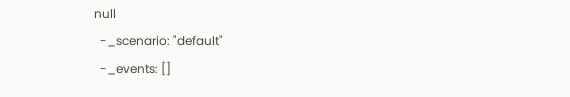null
  -_scenario: "default"
  -_events: []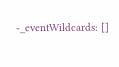-_eventWildcards: []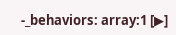-_behaviors: array:1 [▶]